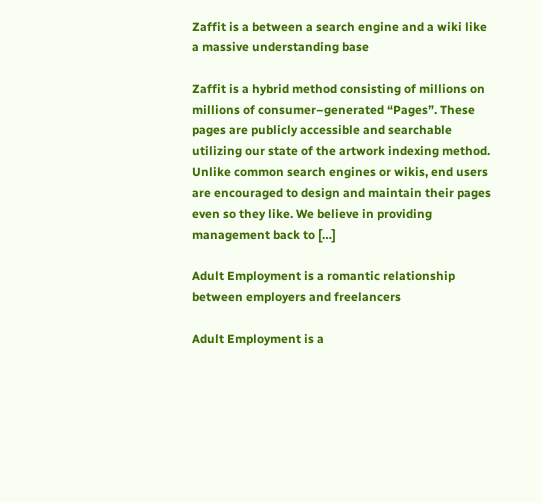Zaffit is a between a search engine and a wiki like a massive understanding base

Zaffit is a hybrid method consisting of millions on millions of consumer–generated “Pages”. These pages are publicly accessible and searchable utilizing our state of the artwork indexing method. Unlike common search engines or wikis, end users are encouraged to design and maintain their pages even so they like. We believe in providing management back to […]

Adult Employment is a romantic relationship between employers and freelancers

Adult Employment is a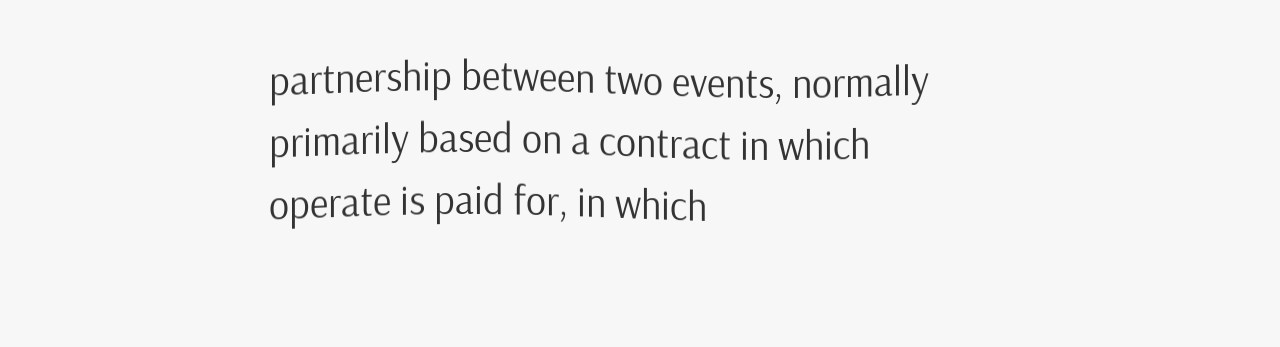partnership between two events, normally primarily based on a contract in which operate is paid for, in which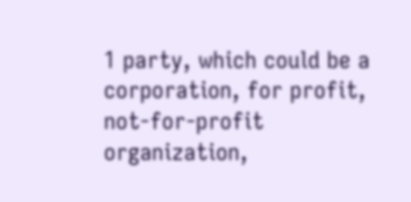1 party, which could be a corporation, for profit, not-for-profit organization,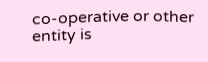co-operative or other entity is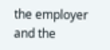the employer and the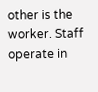other is the worker. Staff operate in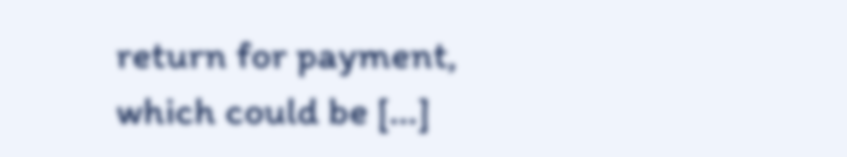return for payment, which could be […]